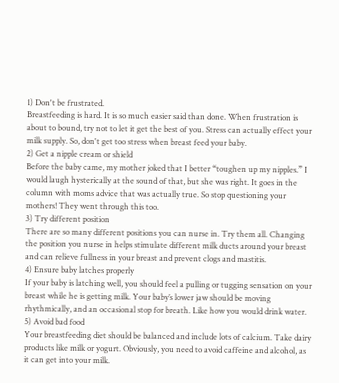1) Don't be frustrated.
Breastfeeding is hard. It is so much easier said than done. When frustration is about to bound, try not to let it get the best of you. Stress can actually effect your milk supply. So, don't get too stress when breast feed your baby.
2) Get a nipple cream or shield
Before the baby came, my mother joked that I better “toughen up my nipples.” I would laugh hysterically at the sound of that, but she was right. It goes in the column with moms advice that was actually true. So stop questioning your mothers! They went through this too.
3) Try different position
There are so many different positions you can nurse in. Try them all. Changing the position you nurse in helps stimulate different milk ducts around your breast and can relieve fullness in your breast and prevent clogs and mastitis.
4) Ensure baby latches properly
If your baby is latching well, you should feel a pulling or tugging sensation on your breast while he is getting milk. Your baby’s lower jaw should be moving rhythmically, and an occasional stop for breath. Like how you would drink water.
5) Avoid bad food
Your breastfeeding diet should be balanced and include lots of calcium. Take dairy products like milk or yogurt. Obviously, you need to avoid caffeine and alcohol, as it can get into your milk.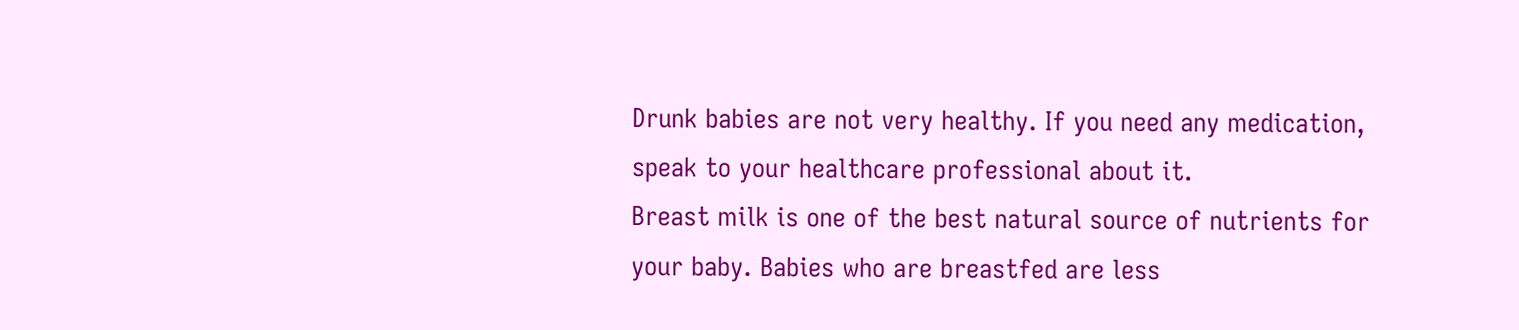Drunk babies are not very healthy. If you need any medication, speak to your healthcare professional about it.
Breast milk is one of the best natural source of nutrients for your baby. Babies who are breastfed are less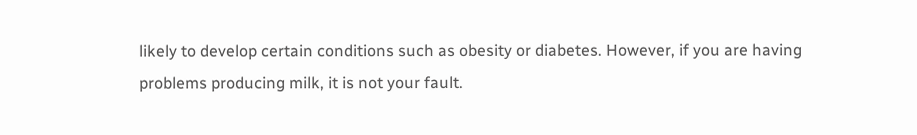likely to develop certain conditions such as obesity or diabetes. However, if you are having problems producing milk, it is not your fault.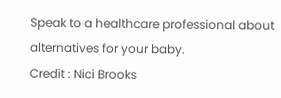Speak to a healthcare professional about alternatives for your baby.
Credit : Nici Brooks